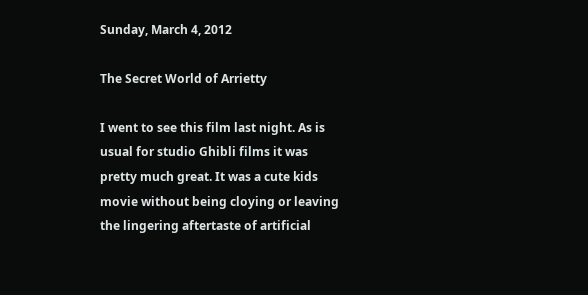Sunday, March 4, 2012

The Secret World of Arrietty

I went to see this film last night. As is usual for studio Ghibli films it was pretty much great. It was a cute kids movie without being cloying or leaving the lingering aftertaste of artificial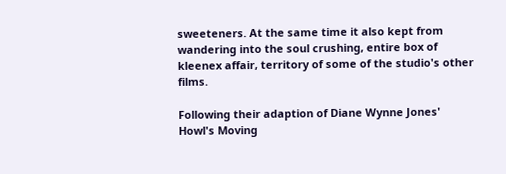sweeteners. At the same time it also kept from wandering into the soul crushing, entire box of kleenex affair, territory of some of the studio's other films.

Following their adaption of Diane Wynne Jones' Howl's Moving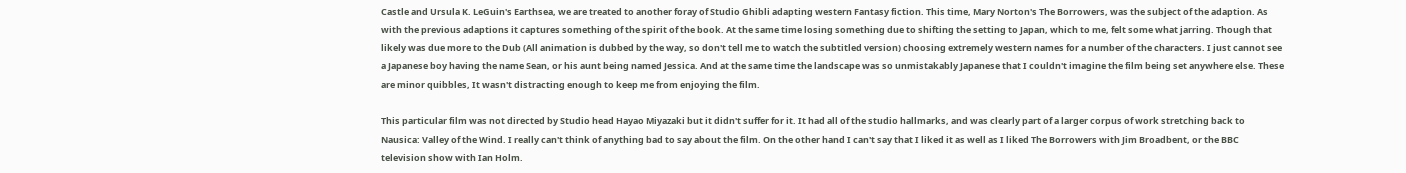Castle and Ursula K. LeGuin's Earthsea, we are treated to another foray of Studio Ghibli adapting western Fantasy fiction. This time, Mary Norton's The Borrowers, was the subject of the adaption. As with the previous adaptions it captures something of the spirit of the book. At the same time losing something due to shifting the setting to Japan, which to me, felt some what jarring. Though that likely was due more to the Dub (All animation is dubbed by the way, so don't tell me to watch the subtitled version) choosing extremely western names for a number of the characters. I just cannot see a Japanese boy having the name Sean, or his aunt being named Jessica. And at the same time the landscape was so unmistakably Japanese that I couldn't imagine the film being set anywhere else. These are minor quibbles, It wasn't distracting enough to keep me from enjoying the film.

This particular film was not directed by Studio head Hayao Miyazaki but it didn't suffer for it. It had all of the studio hallmarks, and was clearly part of a larger corpus of work stretching back to Nausica: Valley of the Wind. I really can't think of anything bad to say about the film. On the other hand I can't say that I liked it as well as I liked The Borrowers with Jim Broadbent, or the BBC television show with Ian Holm.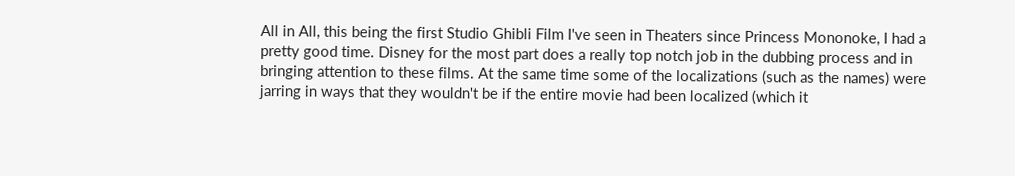All in All, this being the first Studio Ghibli Film I've seen in Theaters since Princess Mononoke, I had a pretty good time. Disney for the most part does a really top notch job in the dubbing process and in bringing attention to these films. At the same time some of the localizations (such as the names) were jarring in ways that they wouldn't be if the entire movie had been localized (which it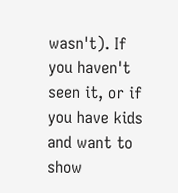wasn't). If you haven't seen it, or if you have kids and want to show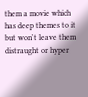them a movie which has deep themes to it but won't leave them distraught or hyper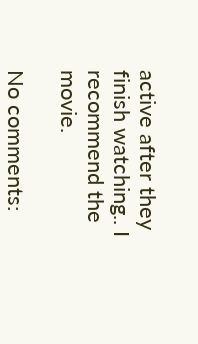active after they finish watching.. I recommend the movie.

No comments: